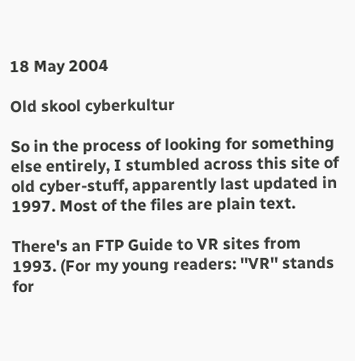18 May 2004

Old skool cyberkultur

So in the process of looking for something else entirely, I stumbled across this site of old cyber-stuff, apparently last updated in 1997. Most of the files are plain text.

There's an FTP Guide to VR sites from 1993. (For my young readers: ''VR'' stands for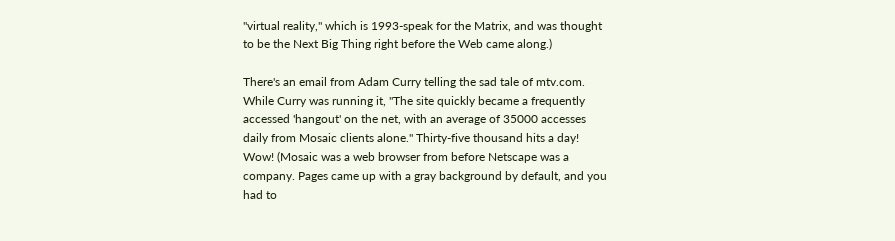''virtual reality,'' which is 1993-speak for the Matrix, and was thought to be the Next Big Thing right before the Web came along.)

There's an email from Adam Curry telling the sad tale of mtv.com. While Curry was running it, "The site quickly became a frequently accessed 'hangout' on the net, with an average of 35000 accesses daily from Mosaic clients alone.'' Thirty-five thousand hits a day! Wow! (Mosaic was a web browser from before Netscape was a company. Pages came up with a gray background by default, and you had to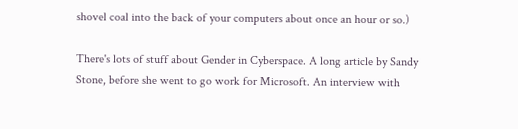shovel coal into the back of your computers about once an hour or so.)

There's lots of stuff about Gender in Cyberspace. A long article by Sandy Stone, before she went to go work for Microsoft. An interview with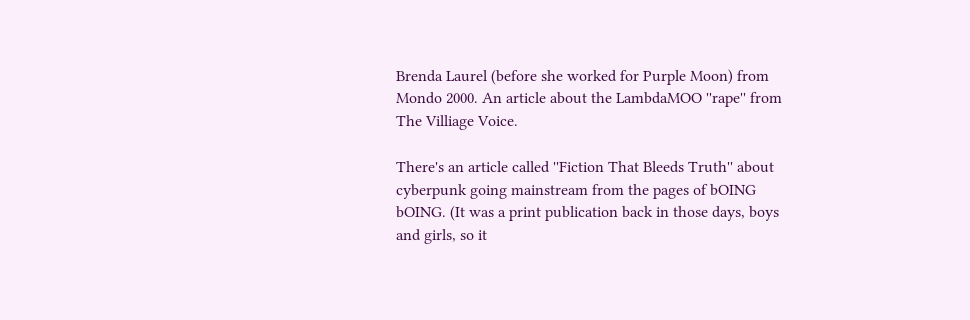Brenda Laurel (before she worked for Purple Moon) from Mondo 2000. An article about the LambdaMOO ''rape'' from The Villiage Voice.

There's an article called ''Fiction That Bleeds Truth'' about cyberpunk going mainstream from the pages of bOING bOING. (It was a print publication back in those days, boys and girls, so it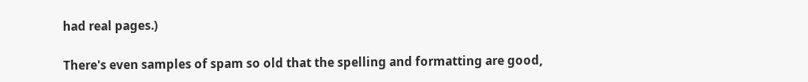had real pages.)

There's even samples of spam so old that the spelling and formatting are good,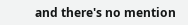and there's no mention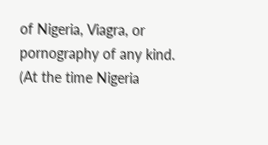of Nigeria, Viagra, or pornography of any kind. (At the time Nigeria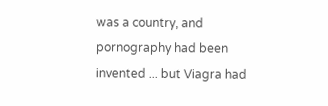was a country, and pornography had been invented ... but Viagra had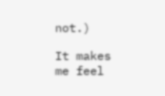not.)

It makes me feel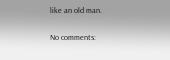like an old man.

No comments: